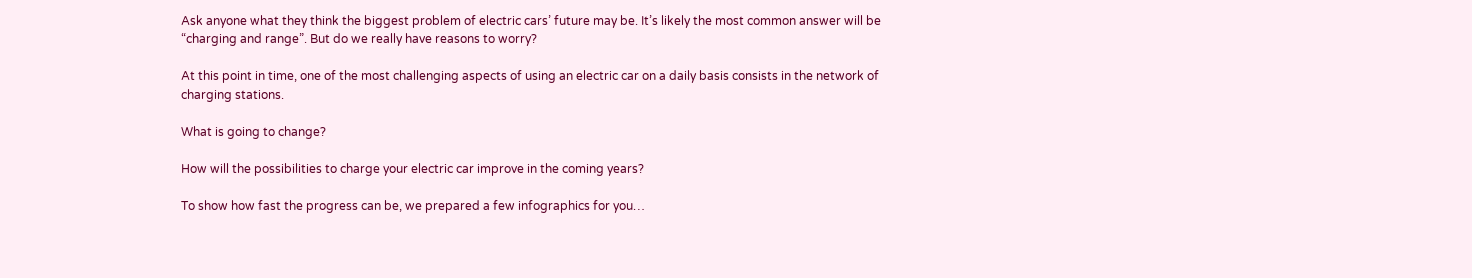Ask anyone what they think the biggest problem of electric cars’ future may be. It’s likely the most common answer will be “charging and range”. But do we really have reasons to worry?

At this point in time, one of the most challenging aspects of using an electric car on a daily basis consists in the network of charging stations.

What is going to change?

How will the possibilities to charge your electric car improve in the coming years?

To show how fast the progress can be, we prepared a few infographics for you…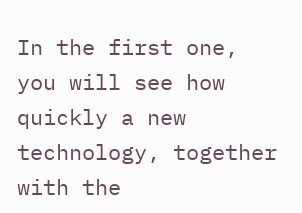In the first one, you will see how quickly a new technology, together with the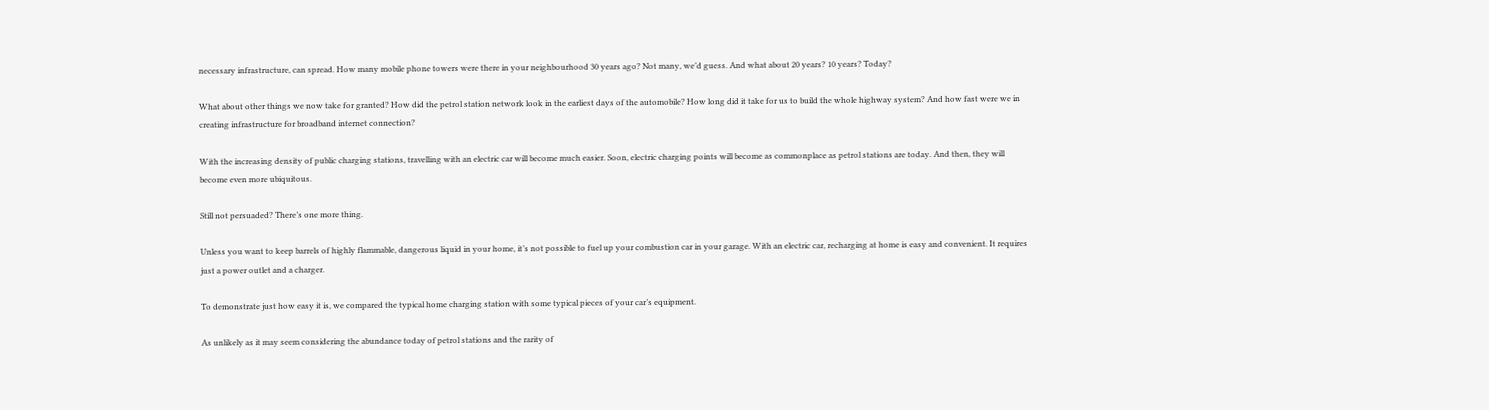necessary infrastructure, can spread. How many mobile phone towers were there in your neighbourhood 30 years ago? Not many, we’d guess. And what about 20 years? 10 years? Today?

What about other things we now take for granted? How did the petrol station network look in the earliest days of the automobile? How long did it take for us to build the whole highway system? And how fast were we in creating infrastructure for broadband internet connection?

With the increasing density of public charging stations, travelling with an electric car will become much easier. Soon, electric charging points will become as commonplace as petrol stations are today. And then, they will become even more ubiquitous.

Still not persuaded? There’s one more thing.

Unless you want to keep barrels of highly flammable, dangerous liquid in your home, it’s not possible to fuel up your combustion car in your garage. With an electric car, recharging at home is easy and convenient. It requires just a power outlet and a charger.

To demonstrate just how easy it is, we compared the typical home charging station with some typical pieces of your car’s equipment.

As unlikely as it may seem considering the abundance today of petrol stations and the rarity of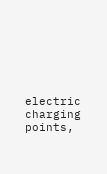electric charging points,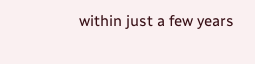within just a few years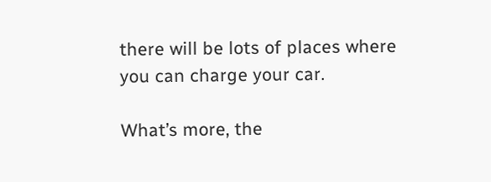there will be lots of places where you can charge your car.

What’s more, the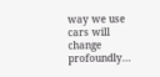way we use cars will change profoundly...